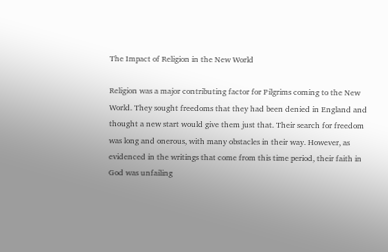The Impact of Religion in the New World

Religion was a major contributing factor for Pilgrims coming to the New World. They sought freedoms that they had been denied in England and thought a new start would give them just that. Their search for freedom was long and onerous, with many obstacles in their way. However, as evidenced in the writings that come from this time period, their faith in God was unfailing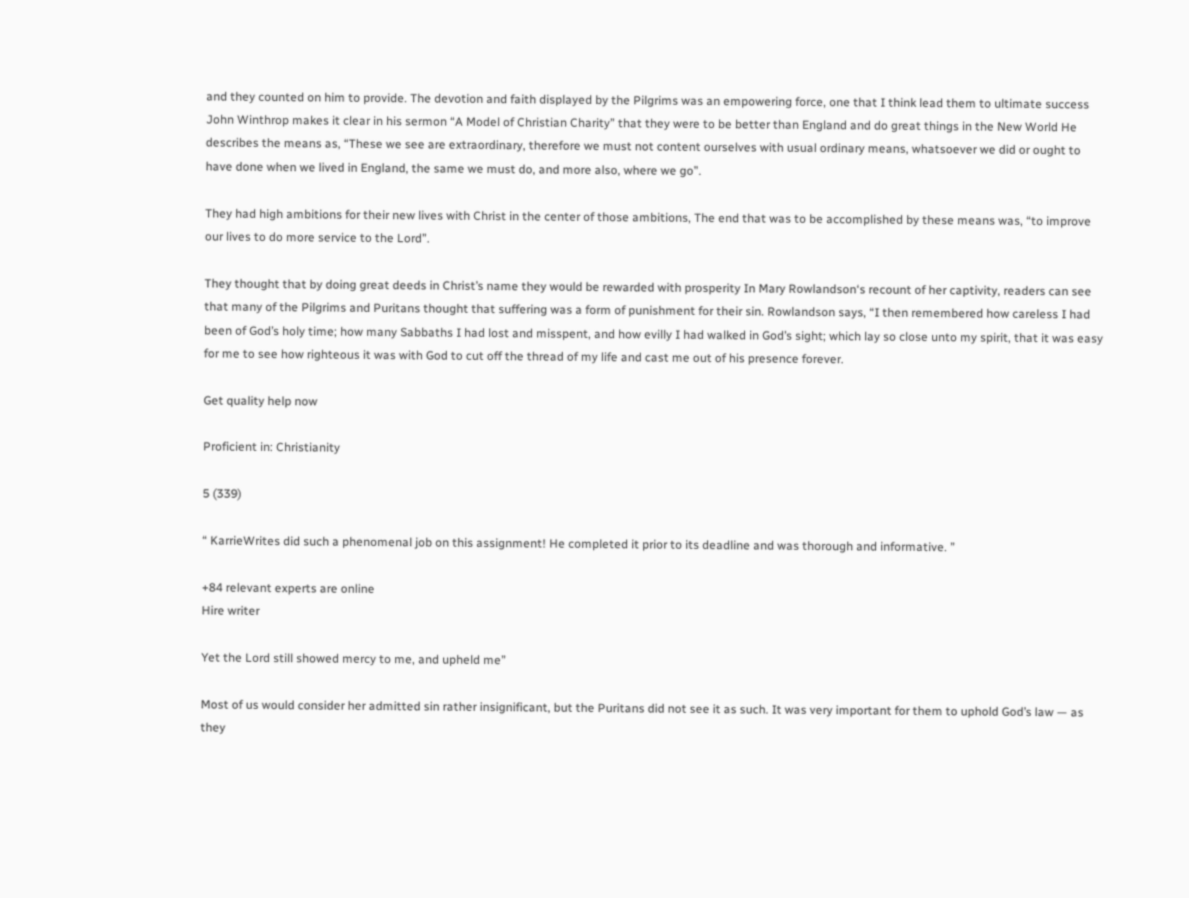and they counted on him to provide. The devotion and faith displayed by the Pilgrims was an empowering force, one that I think lead them to ultimate success John Winthrop makes it clear in his sermon “A Model of Christian Charity” that they were to be better than England and do great things in the New World He describes the means as, “These we see are extraordinary, therefore we must not content ourselves with usual ordinary means, whatsoever we did or ought to have done when we lived in England, the same we must do, and more also, where we go”.

They had high ambitions for their new lives with Christ in the center of those ambitions, The end that was to be accomplished by these means was, “to improve our lives to do more service to the Lord”.

They thought that by doing great deeds in Christ’s name they would be rewarded with prosperity In Mary Rowlandson‘s recount of her captivity, readers can see that many of the Pilgrims and Puritans thought that suffering was a form of punishment for their sin. Rowlandson says, “I then remembered how careless I had been of God’s holy time; how many Sabbaths I had lost and misspent, and how evilly I had walked in God’s sight; which lay so close unto my spirit, that it was easy for me to see how righteous it was with God to cut off the thread of my life and cast me out of his presence forever.

Get quality help now

Proficient in: Christianity

5 (339)

“ KarrieWrites did such a phenomenal job on this assignment! He completed it prior to its deadline and was thorough and informative. ”

+84 relevant experts are online
Hire writer

Yet the Lord still showed mercy to me, and upheld me”

Most of us would consider her admitted sin rather insignificant, but the Puritans did not see it as such. It was very important for them to uphold God’s law — as they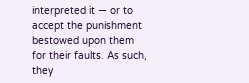interpreted it — or to accept the punishment bestowed upon them for their faults. As such, they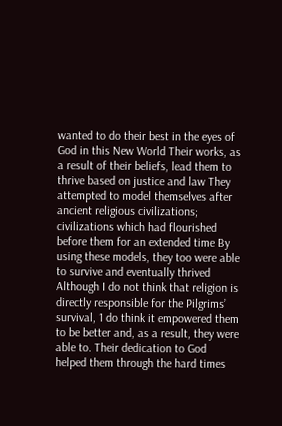wanted to do their best in the eyes of God in this New World Their works, as a result of their beliefs, lead them to thrive based on justice and law They attempted to model themselves after ancient religious civilizations; civilizations which had flourished before them for an extended time By using these models, they too were able to survive and eventually thrived Although I do not think that religion is directly responsible for the Pilgrims’ survival, 1 do think it empowered them to be better and, as a result, they were able to. Their dedication to God helped them through the hard times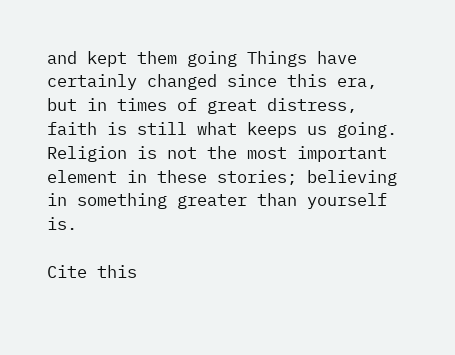and kept them going Things have certainly changed since this era, but in times of great distress, faith is still what keeps us going. Religion is not the most important element in these stories; believing in something greater than yourself is.

Cite this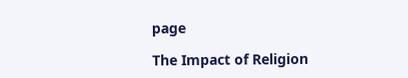page

The Impact of Religion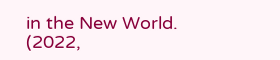in the New World. (2022,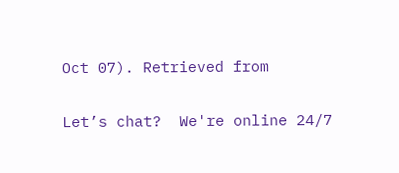Oct 07). Retrieved from

Let’s chat?  We're online 24/7